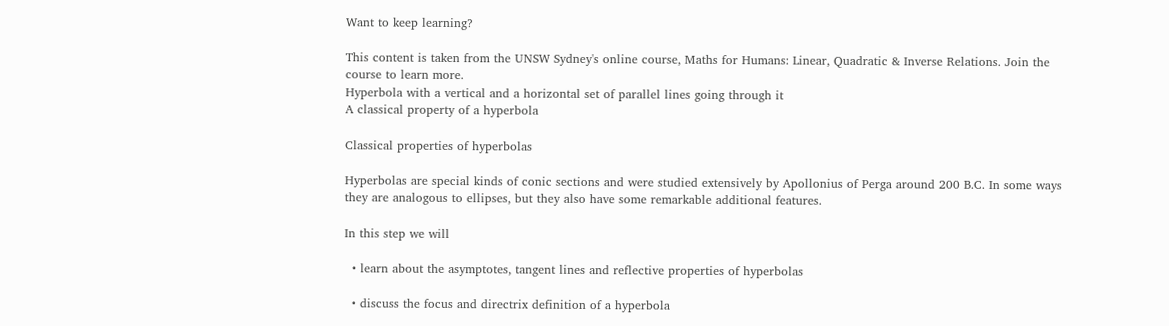Want to keep learning?

This content is taken from the UNSW Sydney's online course, Maths for Humans: Linear, Quadratic & Inverse Relations. Join the course to learn more.
Hyperbola with a vertical and a horizontal set of parallel lines going through it
A classical property of a hyperbola

Classical properties of hyperbolas

Hyperbolas are special kinds of conic sections and were studied extensively by Apollonius of Perga around 200 B.C. In some ways they are analogous to ellipses, but they also have some remarkable additional features.

In this step we will

  • learn about the asymptotes, tangent lines and reflective properties of hyperbolas

  • discuss the focus and directrix definition of a hyperbola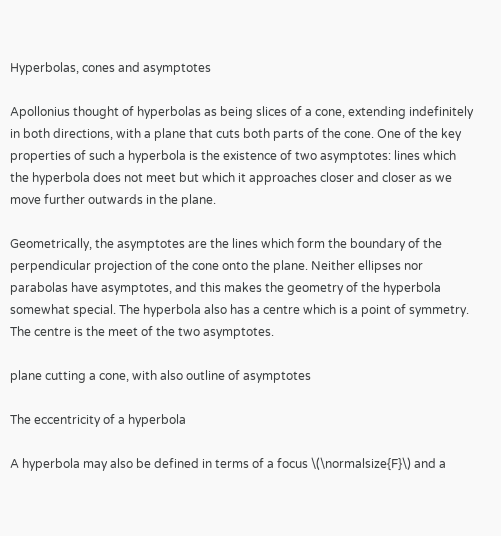Hyperbolas, cones and asymptotes

Apollonius thought of hyperbolas as being slices of a cone, extending indefinitely in both directions, with a plane that cuts both parts of the cone. One of the key properties of such a hyperbola is the existence of two asymptotes: lines which the hyperbola does not meet but which it approaches closer and closer as we move further outwards in the plane.

Geometrically, the asymptotes are the lines which form the boundary of the perpendicular projection of the cone onto the plane. Neither ellipses nor parabolas have asymptotes, and this makes the geometry of the hyperbola somewhat special. The hyperbola also has a centre which is a point of symmetry. The centre is the meet of the two asymptotes.

plane cutting a cone, with also outline of asymptotes

The eccentricity of a hyperbola

A hyperbola may also be defined in terms of a focus \(\normalsize{F}\) and a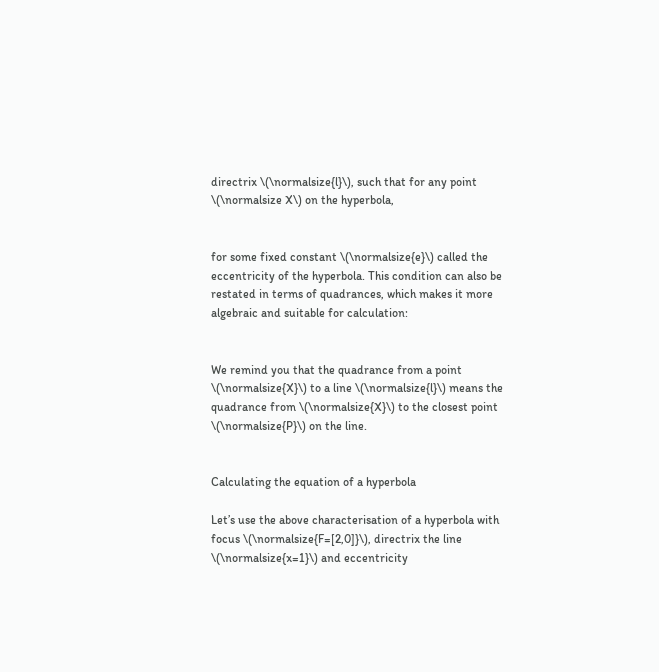directrix \(\normalsize{l}\), such that for any point \(\normalsize X\) on the hyperbola,


for some fixed constant \(\normalsize{e}\) called the eccentricity of the hyperbola. This condition can also be restated in terms of quadrances, which makes it more algebraic and suitable for calculation:


We remind you that the quadrance from a point \(\normalsize{X}\) to a line \(\normalsize{l}\) means the quadrance from \(\normalsize{X}\) to the closest point \(\normalsize{P}\) on the line.


Calculating the equation of a hyperbola

Let’s use the above characterisation of a hyperbola with focus \(\normalsize{F=[2,0]}\), directrix the line \(\normalsize{x=1}\) and eccentricity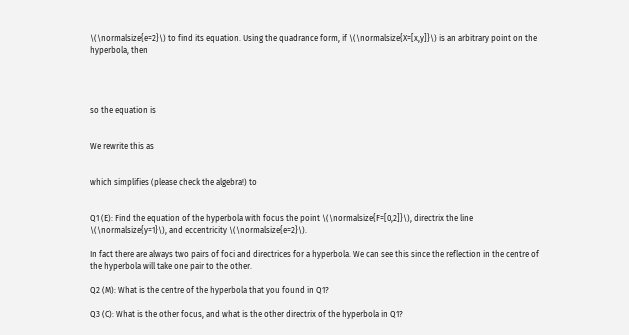\(\normalsize{e=2}\) to find its equation. Using the quadrance form, if \(\normalsize{X=[x,y]}\) is an arbitrary point on the hyperbola, then




so the equation is


We rewrite this as


which simplifies (please check the algebra!) to


Q1 (E): Find the equation of the hyperbola with focus the point \(\normalsize{F=[0,2]}\), directrix the line \(\normalsize{y=1}\), and eccentricity \(\normalsize{e=2}\).

In fact there are always two pairs of foci and directrices for a hyperbola. We can see this since the reflection in the centre of the hyperbola will take one pair to the other.

Q2 (M): What is the centre of the hyperbola that you found in Q1?

Q3 (C): What is the other focus, and what is the other directrix of the hyperbola in Q1?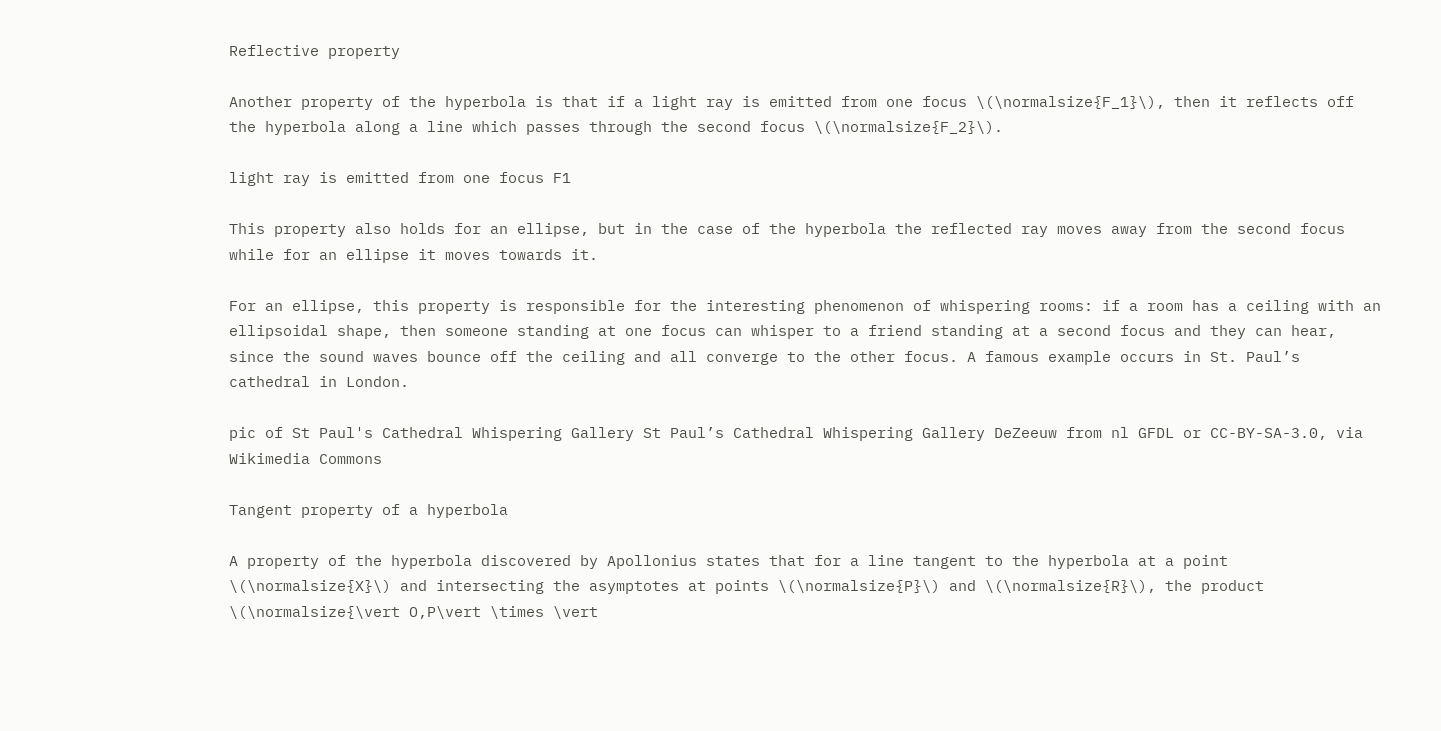Reflective property

Another property of the hyperbola is that if a light ray is emitted from one focus \(\normalsize{F_1}\), then it reflects off the hyperbola along a line which passes through the second focus \(\normalsize{F_2}\).

light ray is emitted from one focus F1

This property also holds for an ellipse, but in the case of the hyperbola the reflected ray moves away from the second focus while for an ellipse it moves towards it.

For an ellipse, this property is responsible for the interesting phenomenon of whispering rooms: if a room has a ceiling with an ellipsoidal shape, then someone standing at one focus can whisper to a friend standing at a second focus and they can hear, since the sound waves bounce off the ceiling and all converge to the other focus. A famous example occurs in St. Paul’s cathedral in London.

pic of St Paul's Cathedral Whispering Gallery St Paul’s Cathedral Whispering Gallery DeZeeuw from nl GFDL or CC-BY-SA-3.0, via Wikimedia Commons

Tangent property of a hyperbola

A property of the hyperbola discovered by Apollonius states that for a line tangent to the hyperbola at a point \(\normalsize{X}\) and intersecting the asymptotes at points \(\normalsize{P}\) and \(\normalsize{R}\), the product \(\normalsize{\vert O,P\vert \times \vert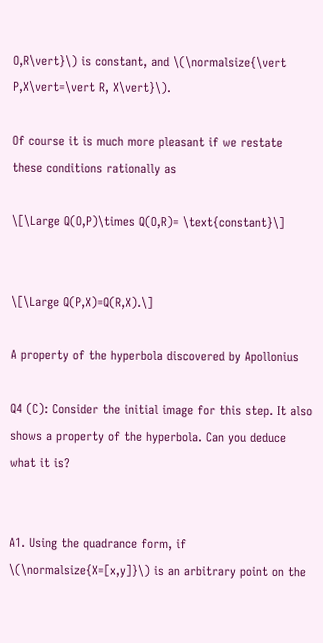O,R\vert}\) is constant, and \(\normalsize{\vert P,X\vert=\vert R, X\vert}\).

Of course it is much more pleasant if we restate these conditions rationally as

\[\Large Q(O,P)\times Q(O,R)= \text{constant}\]


\[\Large Q(P,X)=Q(R,X).\]

A property of the hyperbola discovered by Apollonius

Q4 (C): Consider the initial image for this step. It also shows a property of the hyperbola. Can you deduce what it is?


A1. Using the quadrance form, if \(\normalsize{X=[x,y]}\) is an arbitrary point on the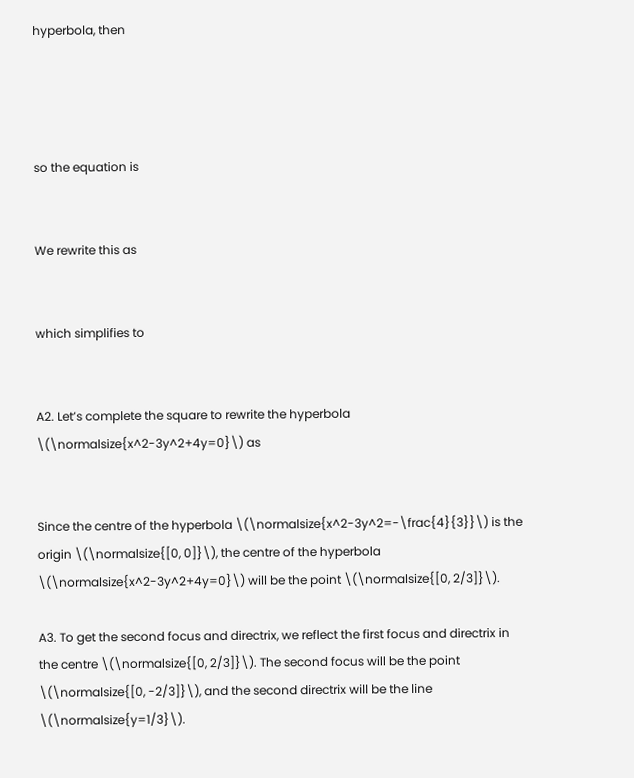hyperbola, then




so the equation is


We rewrite this as


which simplifies to


A2. Let’s complete the square to rewrite the hyperbola \(\normalsize{x^2-3y^2+4y=0}\) as


Since the centre of the hyperbola \(\normalsize{x^2-3y^2=-\frac{4}{3}}\) is the origin \(\normalsize{[0, 0]}\), the centre of the hyperbola \(\normalsize{x^2-3y^2+4y=0}\) will be the point \(\normalsize{[0, 2/3]}\).

A3. To get the second focus and directrix, we reflect the first focus and directrix in the centre \(\normalsize{[0, 2/3]}\). The second focus will be the point \(\normalsize{[0, -2/3]}\), and the second directrix will be the line \(\normalsize{y=1/3}\).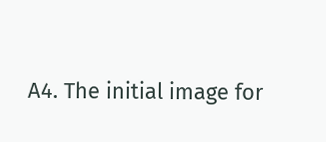A4. The initial image for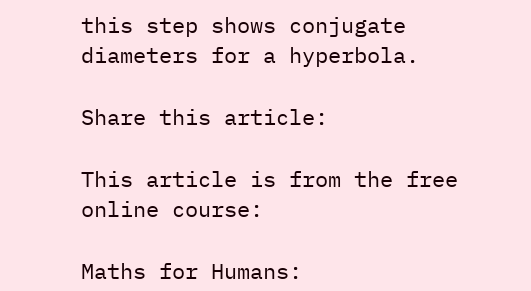this step shows conjugate diameters for a hyperbola.

Share this article:

This article is from the free online course:

Maths for Humans: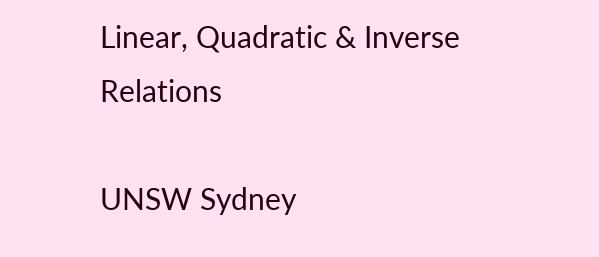Linear, Quadratic & Inverse Relations

UNSW Sydney